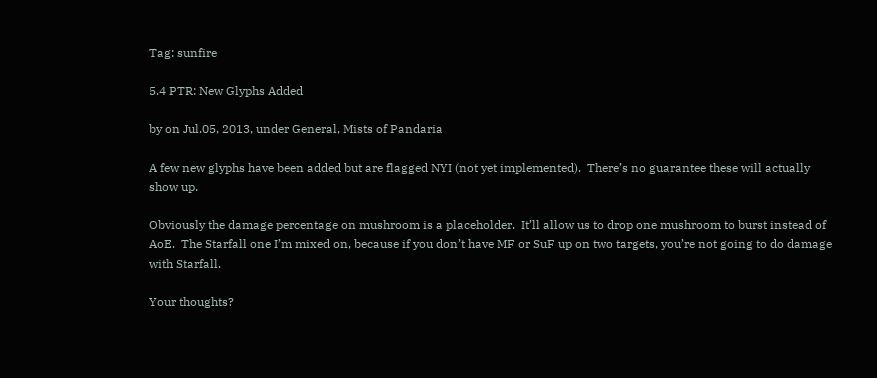Tag: sunfire

5.4 PTR: New Glyphs Added

by on Jul.05, 2013, under General, Mists of Pandaria

A few new glyphs have been added but are flagged NYI (not yet implemented).  There’s no guarantee these will actually show up.

Obviously the damage percentage on mushroom is a placeholder.  It’ll allow us to drop one mushroom to burst instead of AoE.  The Starfall one I’m mixed on, because if you don’t have MF or SuF up on two targets, you’re not going to do damage with Starfall.

Your thoughts?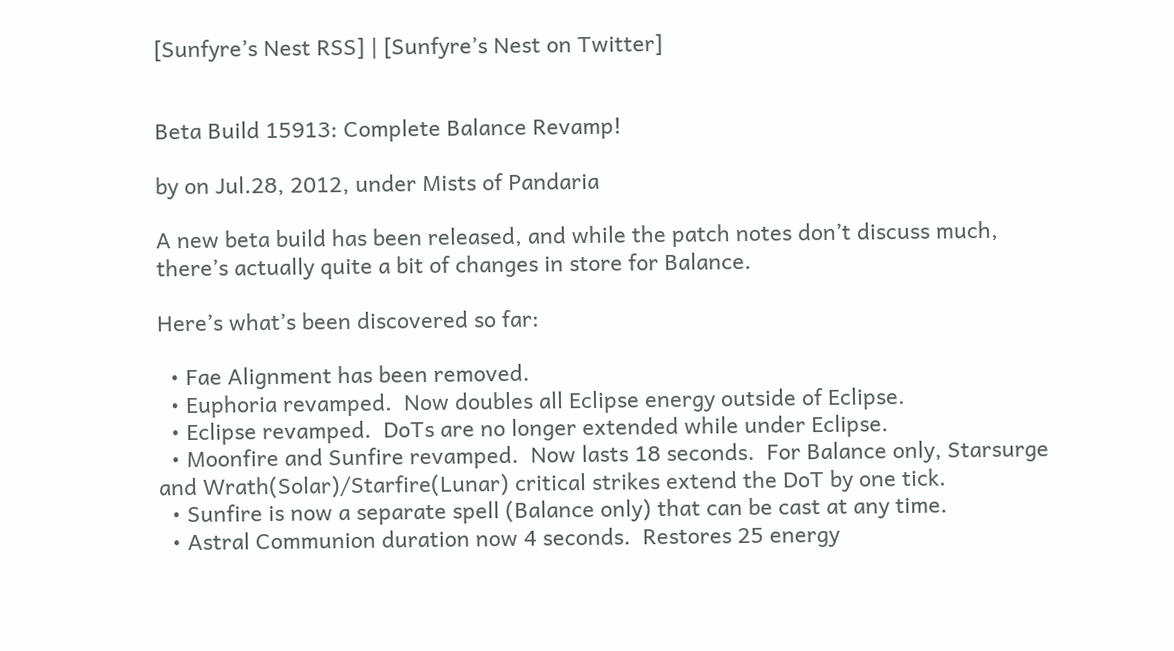[Sunfyre’s Nest RSS] | [Sunfyre’s Nest on Twitter]


Beta Build 15913: Complete Balance Revamp!

by on Jul.28, 2012, under Mists of Pandaria

A new beta build has been released, and while the patch notes don’t discuss much, there’s actually quite a bit of changes in store for Balance.

Here’s what’s been discovered so far:

  • Fae Alignment has been removed.
  • Euphoria revamped.  Now doubles all Eclipse energy outside of Eclipse.
  • Eclipse revamped.  DoTs are no longer extended while under Eclipse.
  • Moonfire and Sunfire revamped.  Now lasts 18 seconds.  For Balance only, Starsurge and Wrath(Solar)/Starfire(Lunar) critical strikes extend the DoT by one tick.
  • Sunfire is now a separate spell (Balance only) that can be cast at any time.
  • Astral Communion duration now 4 seconds.  Restores 25 energy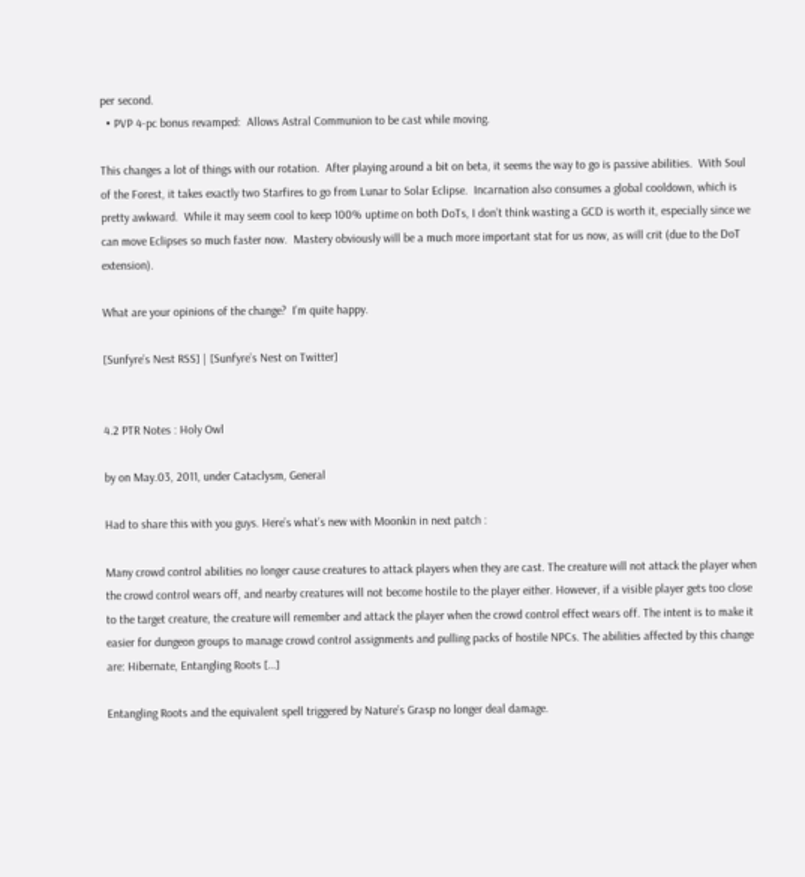per second.
  • PVP 4-pc bonus revamped:  Allows Astral Communion to be cast while moving.

This changes a lot of things with our rotation.  After playing around a bit on beta, it seems the way to go is passive abilities.  With Soul of the Forest, it takes exactly two Starfires to go from Lunar to Solar Eclipse.  Incarnation also consumes a global cooldown, which is pretty awkward.  While it may seem cool to keep 100% uptime on both DoTs, I don’t think wasting a GCD is worth it, especially since we can move Eclipses so much faster now.  Mastery obviously will be a much more important stat for us now, as will crit (due to the DoT extension).

What are your opinions of the change?  I’m quite happy.

[Sunfyre’s Nest RSS] | [Sunfyre’s Nest on Twitter]


4.2 PTR Notes : Holy Owl

by on May.03, 2011, under Cataclysm, General

Had to share this with you guys. Here’s what’s new with Moonkin in next patch :

Many crowd control abilities no longer cause creatures to attack players when they are cast. The creature will not attack the player when the crowd control wears off, and nearby creatures will not become hostile to the player either. However, if a visible player gets too close to the target creature, the creature will remember and attack the player when the crowd control effect wears off. The intent is to make it easier for dungeon groups to manage crowd control assignments and pulling packs of hostile NPCs. The abilities affected by this change are: Hibernate, Entangling Roots […]

Entangling Roots and the equivalent spell triggered by Nature’s Grasp no longer deal damage.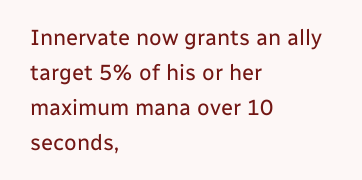Innervate now grants an ally target 5% of his or her maximum mana over 10 seconds,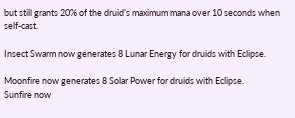but still grants 20% of the druid’s maximum mana over 10 seconds when self-cast.

Insect Swarm now generates 8 Lunar Energy for druids with Eclipse.

Moonfire now generates 8 Solar Power for druids with Eclipse.
Sunfire now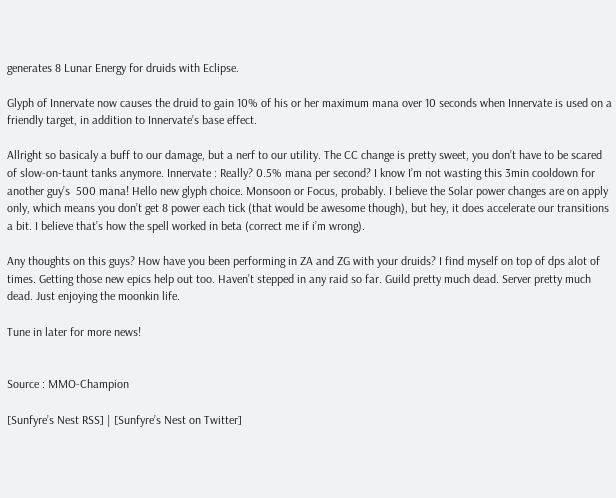generates 8 Lunar Energy for druids with Eclipse.

Glyph of Innervate now causes the druid to gain 10% of his or her maximum mana over 10 seconds when Innervate is used on a friendly target, in addition to Innervate’s base effect.

Allright so basicaly a buff to our damage, but a nerf to our utility. The CC change is pretty sweet, you don’t have to be scared of slow-on-taunt tanks anymore. Innervate : Really? 0.5% mana per second? I know I’m not wasting this 3min cooldown for another guy’s  500 mana! Hello new glyph choice. Monsoon or Focus, probably. I believe the Solar power changes are on apply only, which means you don’t get 8 power each tick (that would be awesome though), but hey, it does accelerate our transitions a bit. I believe that’s how the spell worked in beta (correct me if i’m wrong).

Any thoughts on this guys? How have you been performing in ZA and ZG with your druids? I find myself on top of dps alot of times. Getting those new epics help out too. Haven’t stepped in any raid so far. Guild pretty much dead. Server pretty much dead. Just enjoying the moonkin life.

Tune in later for more news!


Source : MMO-Champion

[Sunfyre’s Nest RSS] | [Sunfyre’s Nest on Twitter]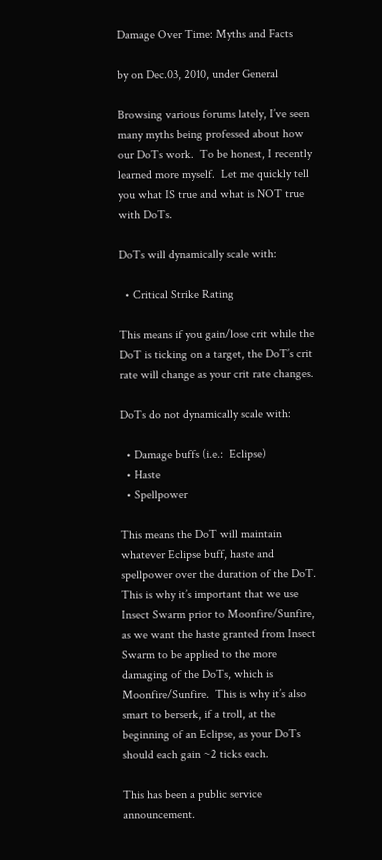Damage Over Time: Myths and Facts

by on Dec.03, 2010, under General

Browsing various forums lately, I’ve seen many myths being professed about how our DoTs work.  To be honest, I recently learned more myself.  Let me quickly tell you what IS true and what is NOT true with DoTs.

DoTs will dynamically scale with:

  • Critical Strike Rating

This means if you gain/lose crit while the DoT is ticking on a target, the DoT’s crit rate will change as your crit rate changes.

DoTs do not dynamically scale with:

  • Damage buffs (i.e.:  Eclipse)
  • Haste
  • Spellpower

This means the DoT will maintain whatever Eclipse buff, haste and spellpower over the duration of the DoT.  This is why it’s important that we use Insect Swarm prior to Moonfire/Sunfire, as we want the haste granted from Insect Swarm to be applied to the more damaging of the DoTs, which is Moonfire/Sunfire.  This is why it’s also smart to berserk, if a troll, at the beginning of an Eclipse, as your DoTs should each gain ~2 ticks each.

This has been a public service announcement.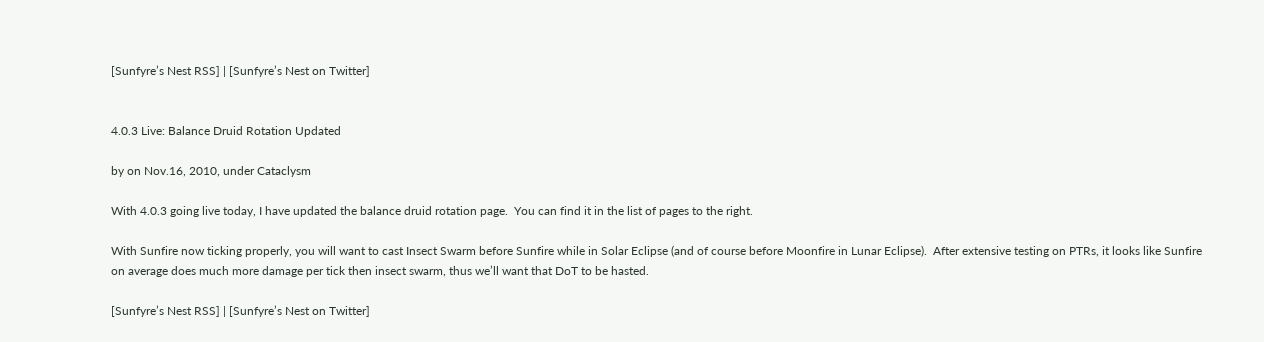[Sunfyre’s Nest RSS] | [Sunfyre’s Nest on Twitter]


4.0.3 Live: Balance Druid Rotation Updated

by on Nov.16, 2010, under Cataclysm

With 4.0.3 going live today, I have updated the balance druid rotation page.  You can find it in the list of pages to the right.

With Sunfire now ticking properly, you will want to cast Insect Swarm before Sunfire while in Solar Eclipse (and of course before Moonfire in Lunar Eclipse).  After extensive testing on PTRs, it looks like Sunfire on average does much more damage per tick then insect swarm, thus we’ll want that DoT to be hasted.

[Sunfyre’s Nest RSS] | [Sunfyre’s Nest on Twitter]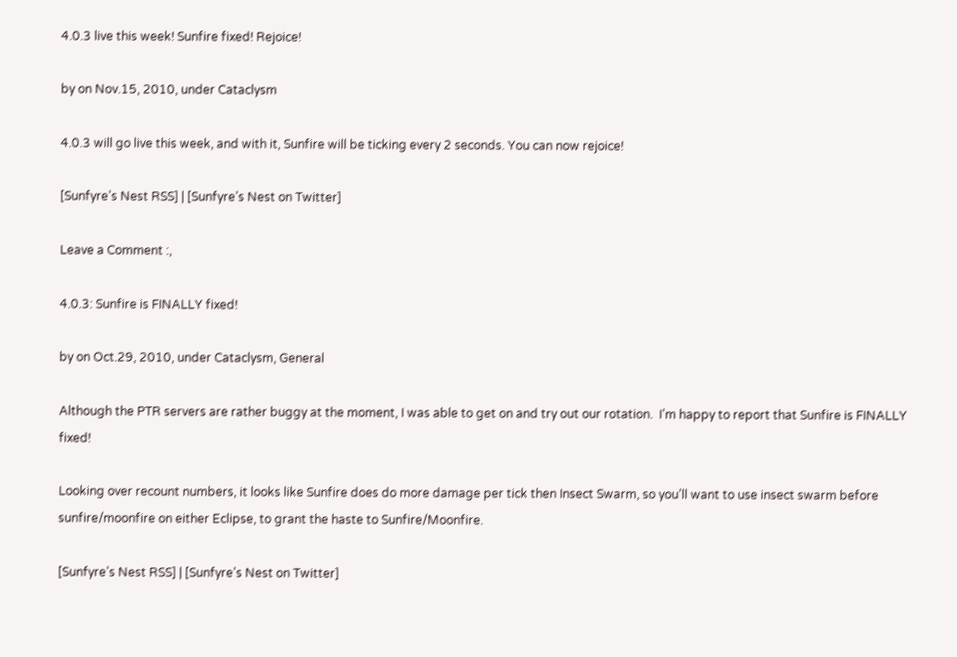4.0.3 live this week! Sunfire fixed! Rejoice!

by on Nov.15, 2010, under Cataclysm

4.0.3 will go live this week, and with it, Sunfire will be ticking every 2 seconds. You can now rejoice!

[Sunfyre’s Nest RSS] | [Sunfyre’s Nest on Twitter]

Leave a Comment :,

4.0.3: Sunfire is FINALLY fixed!

by on Oct.29, 2010, under Cataclysm, General

Although the PTR servers are rather buggy at the moment, I was able to get on and try out our rotation.  I’m happy to report that Sunfire is FINALLY fixed!

Looking over recount numbers, it looks like Sunfire does do more damage per tick then Insect Swarm, so you’ll want to use insect swarm before sunfire/moonfire on either Eclipse, to grant the haste to Sunfire/Moonfire.

[Sunfyre’s Nest RSS] | [Sunfyre’s Nest on Twitter]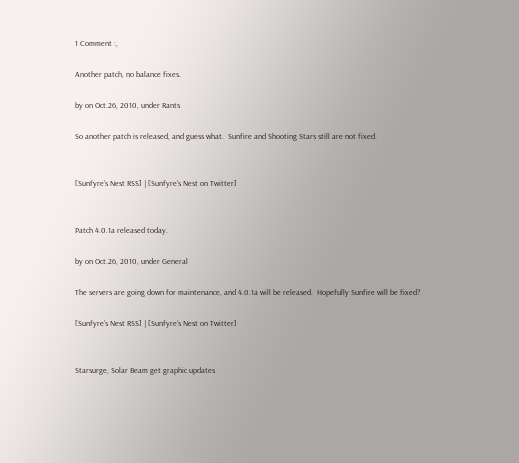1 Comment :,

Another patch, no balance fixes.

by on Oct.26, 2010, under Rants

So another patch is released, and guess what.  Sunfire and Shooting Stars still are not fixed.


[Sunfyre’s Nest RSS] | [Sunfyre’s Nest on Twitter]


Patch 4.0.1a released today.

by on Oct.26, 2010, under General

The servers are going down for maintenance, and 4.0.1a will be released.  Hopefully Sunfire will be fixed?

[Sunfyre’s Nest RSS] | [Sunfyre’s Nest on Twitter]


Starsurge, Solar Beam get graphic updates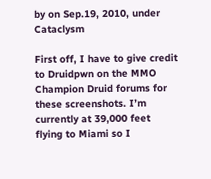by on Sep.19, 2010, under Cataclysm

First off, I have to give credit to Druidpwn on the MMO Champion Druid forums for these screenshots. I’m currently at 39,000 feet flying to Miami so I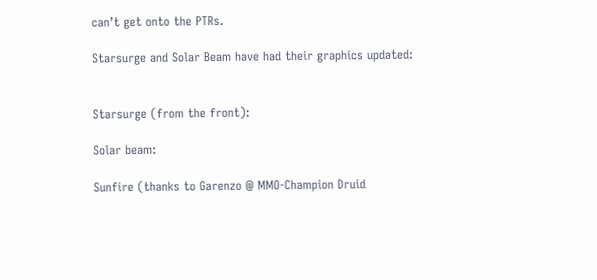can’t get onto the PTRs.

Starsurge and Solar Beam have had their graphics updated:


Starsurge (from the front):

Solar beam:

Sunfire (thanks to Garenzo @ MMO-Champion Druid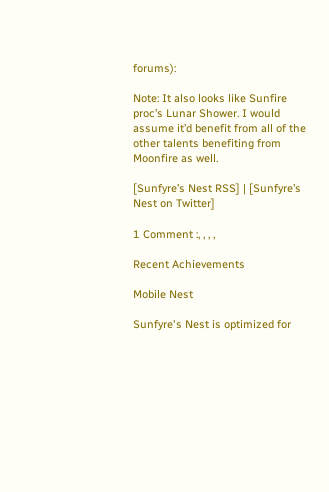forums):

Note: It also looks like Sunfire proc’s Lunar Shower. I would assume it’d benefit from all of the other talents benefiting from Moonfire as well.

[Sunfyre’s Nest RSS] | [Sunfyre’s Nest on Twitter]

1 Comment :, , , ,

Recent Achievements

Mobile Nest

Sunfyre's Nest is optimized for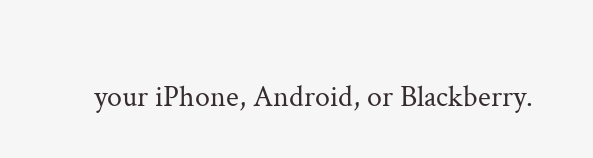your iPhone, Android, or Blackberry.